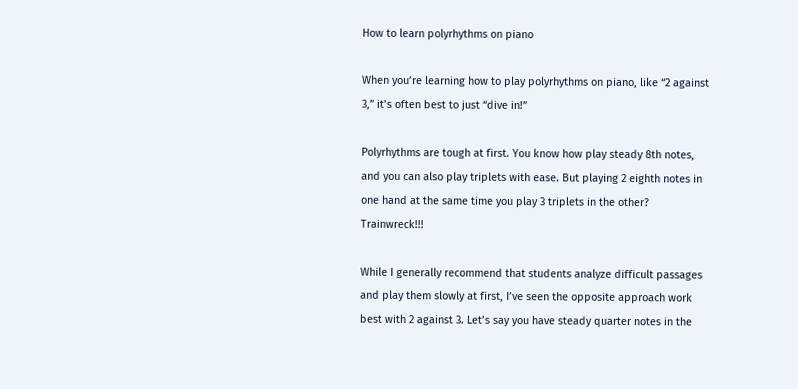How to learn polyrhythms on piano

When you’re learning how to play polyrhythms on piano, like “2 against 3,” it’s often best to just “dive in!”

Polyrhythms are tough at first. You know how play steady 8th notes, and you can also play triplets with ease. But playing 2 eighth notes in one hand at the same time you play 3 triplets in the other? Trainwreck!!!

While I generally recommend that students analyze difficult passages and play them slowly at first, I’ve seen the opposite approach work best with 2 against 3. Let’s say you have steady quarter notes in the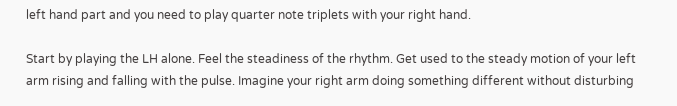left hand part and you need to play quarter note triplets with your right hand.

Start by playing the LH alone. Feel the steadiness of the rhythm. Get used to the steady motion of your left arm rising and falling with the pulse. Imagine your right arm doing something different without disturbing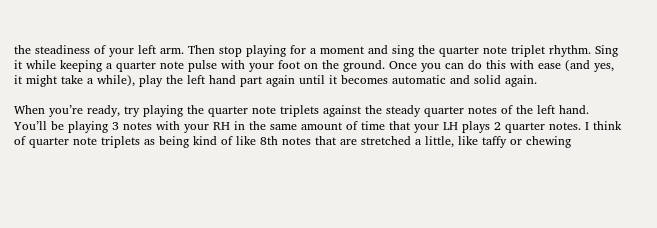the steadiness of your left arm. Then stop playing for a moment and sing the quarter note triplet rhythm. Sing it while keeping a quarter note pulse with your foot on the ground. Once you can do this with ease (and yes, it might take a while), play the left hand part again until it becomes automatic and solid again.

When you’re ready, try playing the quarter note triplets against the steady quarter notes of the left hand. You’ll be playing 3 notes with your RH in the same amount of time that your LH plays 2 quarter notes. I think of quarter note triplets as being kind of like 8th notes that are stretched a little, like taffy or chewing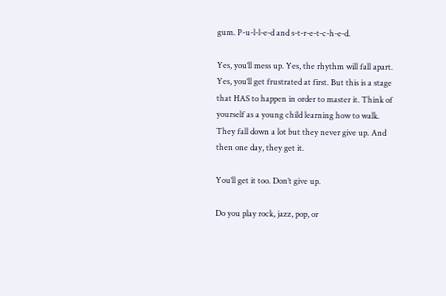gum. P-u-l-l-e-d and s-t-r-e-t-c-h-e-d.

Yes, you’ll mess up. Yes, the rhythm will fall apart. Yes, you’ll get frustrated at first. But this is a stage that HAS to happen in order to master it. Think of yourself as a young child learning how to walk. They fall down a lot but they never give up. And then one day, they get it.

You’ll get it too. Don’t give up.

Do you play rock, jazz, pop, or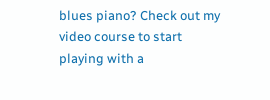blues piano? Check out my
video course to start playing with a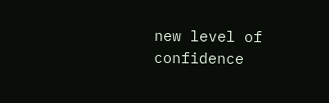new level of confidence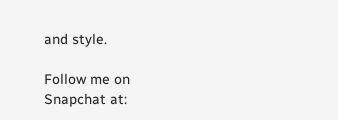and style.

Follow me on Snapchat at: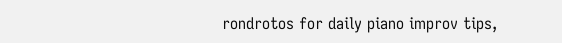rondrotos for daily piano improv tips,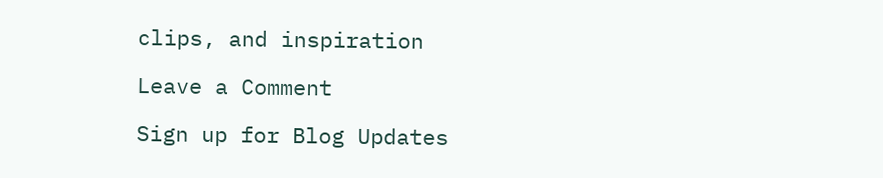clips, and inspiration

Leave a Comment

Sign up for Blog Updates